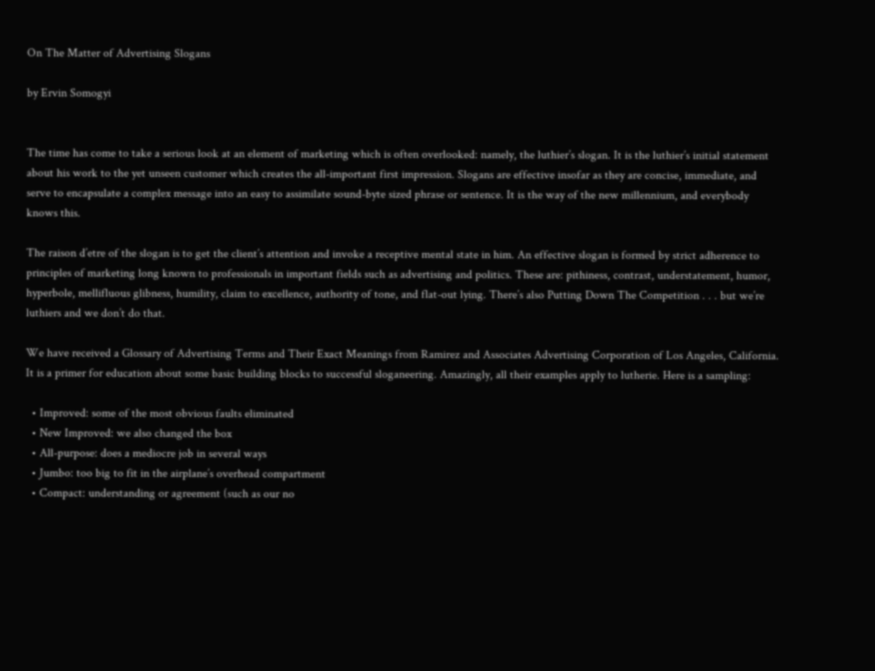On The Matter of Advertising Slogans

by Ervin Somogyi


The time has come to take a serious look at an element of marketing which is often overlooked: namely, the luthier’s slogan. It is the luthier’s initial statement about his work to the yet unseen customer which creates the all-important first impression. Slogans are effective insofar as they are concise, immediate, and serve to encapsulate a complex message into an easy to assimilate sound-byte sized phrase or sentence. It is the way of the new millennium, and everybody knows this.

The raison d’etre of the slogan is to get the client’s attention and invoke a receptive mental state in him. An effective slogan is formed by strict adherence to principles of marketing long known to professionals in important fields such as advertising and politics. These are: pithiness, contrast, understatement, humor, hyperbole, mellifluous glibness, humility, claim to excellence, authority of tone, and flat-out lying. There’s also Putting Down The Competition . . . but we’re luthiers and we don’t do that.

We have received a Glossary of Advertising Terms and Their Exact Meanings from Ramirez and Associates Advertising Corporation of Los Angeles, California. It is a primer for education about some basic building blocks to successful sloganeering. Amazingly, all their examples apply to lutherie. Here is a sampling:

  • Improved: some of the most obvious faults eliminated
  • New Improved: we also changed the box
  • All-purpose: does a mediocre job in several ways
  • Jumbo: too big to fit in the airplane’s overhead compartment
  • Compact: understanding or agreement (such as our no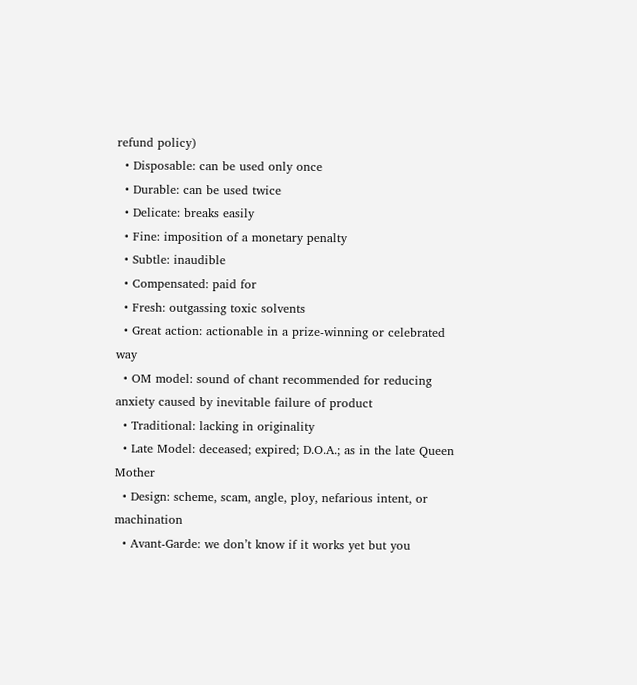refund policy)
  • Disposable: can be used only once
  • Durable: can be used twice
  • Delicate: breaks easily
  • Fine: imposition of a monetary penalty
  • Subtle: inaudible
  • Compensated: paid for
  • Fresh: outgassing toxic solvents
  • Great action: actionable in a prize-winning or celebrated way
  • OM model: sound of chant recommended for reducing anxiety caused by inevitable failure of product
  • Traditional: lacking in originality
  • Late Model: deceased; expired; D.O.A.; as in the late Queen Mother
  • Design: scheme, scam, angle, ploy, nefarious intent, or machination
  • Avant-Garde: we don’t know if it works yet but you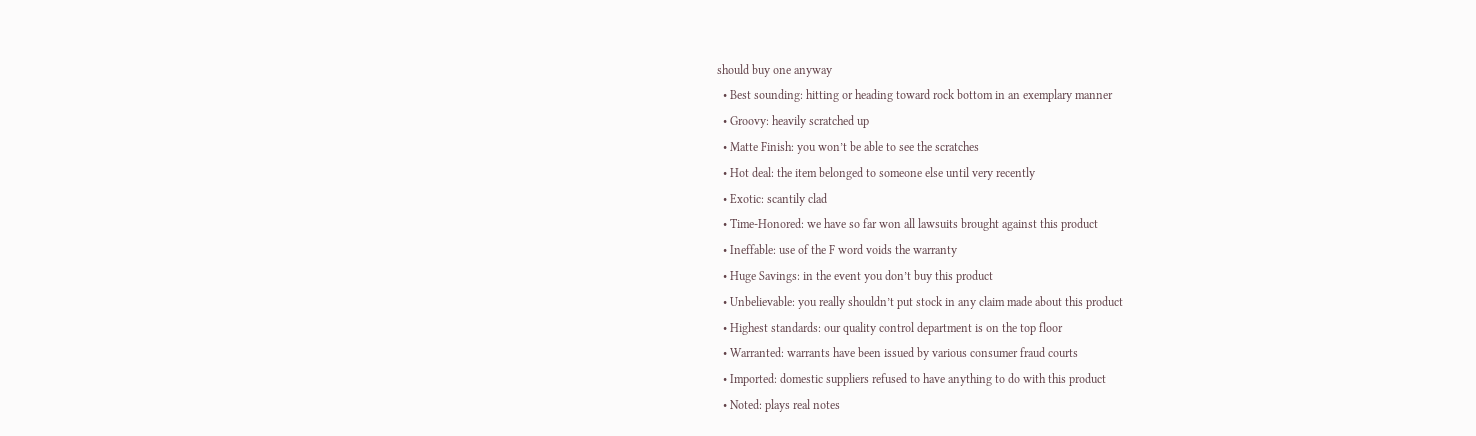should buy one anyway
  • Best sounding: hitting or heading toward rock bottom in an exemplary manner
  • Groovy: heavily scratched up
  • Matte Finish: you won’t be able to see the scratches
  • Hot deal: the item belonged to someone else until very recently
  • Exotic: scantily clad
  • Time-Honored: we have so far won all lawsuits brought against this product
  • Ineffable: use of the F word voids the warranty
  • Huge Savings: in the event you don’t buy this product
  • Unbelievable: you really shouldn’t put stock in any claim made about this product
  • Highest standards: our quality control department is on the top floor
  • Warranted: warrants have been issued by various consumer fraud courts
  • Imported: domestic suppliers refused to have anything to do with this product
  • Noted: plays real notes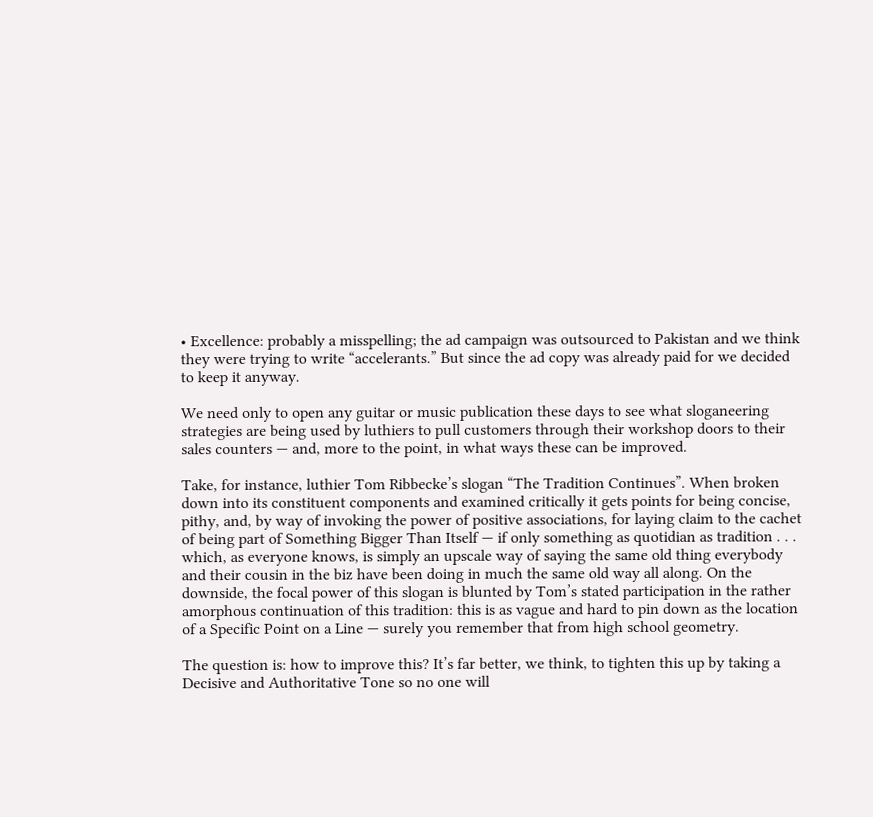• Excellence: probably a misspelling; the ad campaign was outsourced to Pakistan and we think they were trying to write “accelerants.” But since the ad copy was already paid for we decided to keep it anyway.

We need only to open any guitar or music publication these days to see what sloganeering strategies are being used by luthiers to pull customers through their workshop doors to their sales counters — and, more to the point, in what ways these can be improved.

Take, for instance, luthier Tom Ribbecke’s slogan “The Tradition Continues”. When broken down into its constituent components and examined critically it gets points for being concise, pithy, and, by way of invoking the power of positive associations, for laying claim to the cachet of being part of Something Bigger Than Itself — if only something as quotidian as tradition . . . which, as everyone knows, is simply an upscale way of saying the same old thing everybody and their cousin in the biz have been doing in much the same old way all along. On the downside, the focal power of this slogan is blunted by Tom’s stated participation in the rather amorphous continuation of this tradition: this is as vague and hard to pin down as the location of a Specific Point on a Line — surely you remember that from high school geometry.

The question is: how to improve this? It’s far better, we think, to tighten this up by taking a Decisive and Authoritative Tone so no one will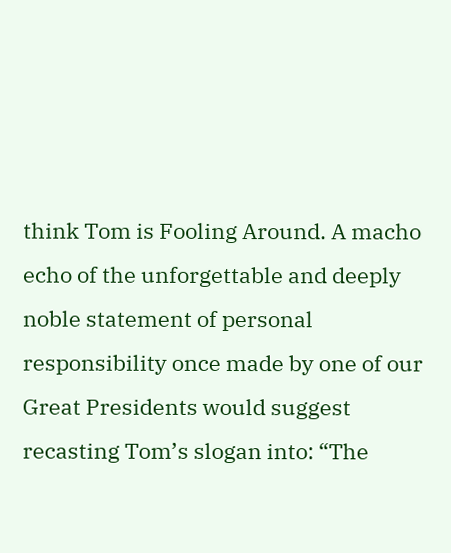think Tom is Fooling Around. A macho echo of the unforgettable and deeply noble statement of personal responsibility once made by one of our Great Presidents would suggest recasting Tom’s slogan into: “The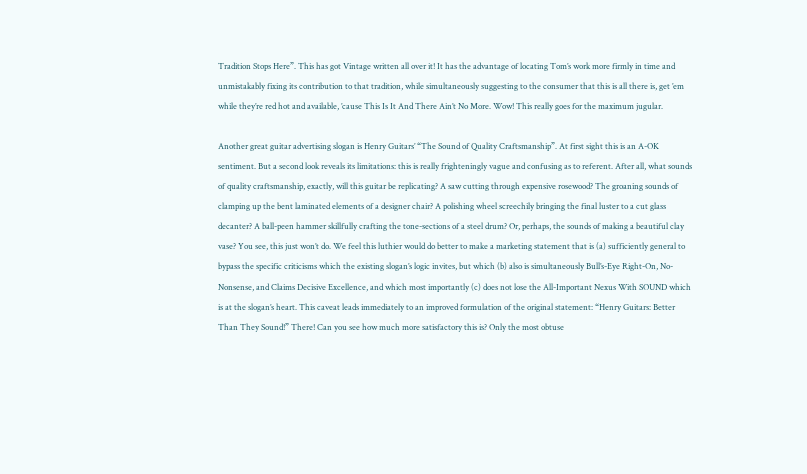Tradition Stops Here”. This has got Vintage written all over it! It has the advantage of locating Tom’s work more firmly in time and unmistakably fixing its contribution to that tradition, while simultaneously suggesting to the consumer that this is all there is, get ’em while they’re red hot and available, ’cause This Is It And There Ain’t No More. Wow! This really goes for the maximum jugular.

Another great guitar advertising slogan is Henry Guitars’ “The Sound of Quality Craftsmanship”. At first sight this is an A-OK sentiment. But a second look reveals its limitations: this is really frighteningly vague and confusing as to referent. After all, what sounds of quality craftsmanship, exactly, will this guitar be replicating? A saw cutting through expensive rosewood? The groaning sounds of clamping up the bent laminated elements of a designer chair? A polishing wheel screechily bringing the final luster to a cut glass decanter? A ball-peen hammer skillfully crafting the tone-sections of a steel drum? Or, perhaps, the sounds of making a beautiful clay vase? You see, this just won’t do. We feel this luthier would do better to make a marketing statement that is (a) sufficiently general to bypass the specific criticisms which the existing slogan’s logic invites, but which (b) also is simultaneously Bull’s-Eye Right-On, No-Nonsense, and Claims Decisive Excellence, and which most importantly (c) does not lose the All-Important Nexus With SOUND which is at the slogan’s heart. This caveat leads immediately to an improved formulation of the original statement: “Henry Guitars: Better Than They Sound!” There! Can you see how much more satisfactory this is? Only the most obtuse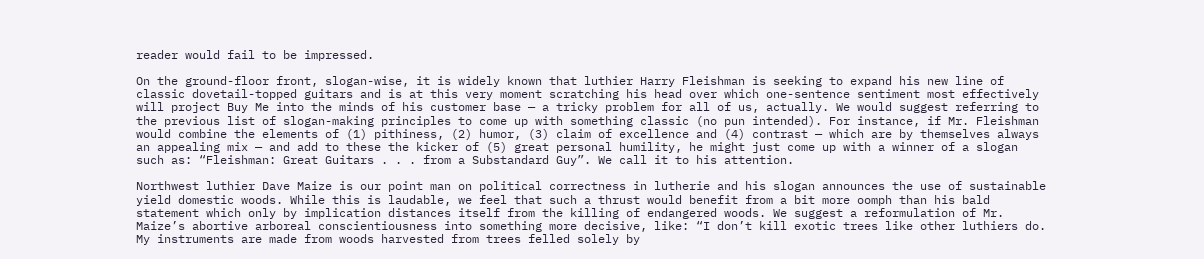reader would fail to be impressed.

On the ground-floor front, slogan-wise, it is widely known that luthier Harry Fleishman is seeking to expand his new line of classic dovetail-topped guitars and is at this very moment scratching his head over which one-sentence sentiment most effectively will project Buy Me into the minds of his customer base — a tricky problem for all of us, actually. We would suggest referring to the previous list of slogan-making principles to come up with something classic (no pun intended). For instance, if Mr. Fleishman would combine the elements of (1) pithiness, (2) humor, (3) claim of excellence and (4) contrast — which are by themselves always an appealing mix — and add to these the kicker of (5) great personal humility, he might just come up with a winner of a slogan such as: “Fleishman: Great Guitars . . . from a Substandard Guy”. We call it to his attention.

Northwest luthier Dave Maize is our point man on political correctness in lutherie and his slogan announces the use of sustainable yield domestic woods. While this is laudable, we feel that such a thrust would benefit from a bit more oomph than his bald statement which only by implication distances itself from the killing of endangered woods. We suggest a reformulation of Mr. Maize’s abortive arboreal conscientiousness into something more decisive, like: “I don’t kill exotic trees like other luthiers do. My instruments are made from woods harvested from trees felled solely by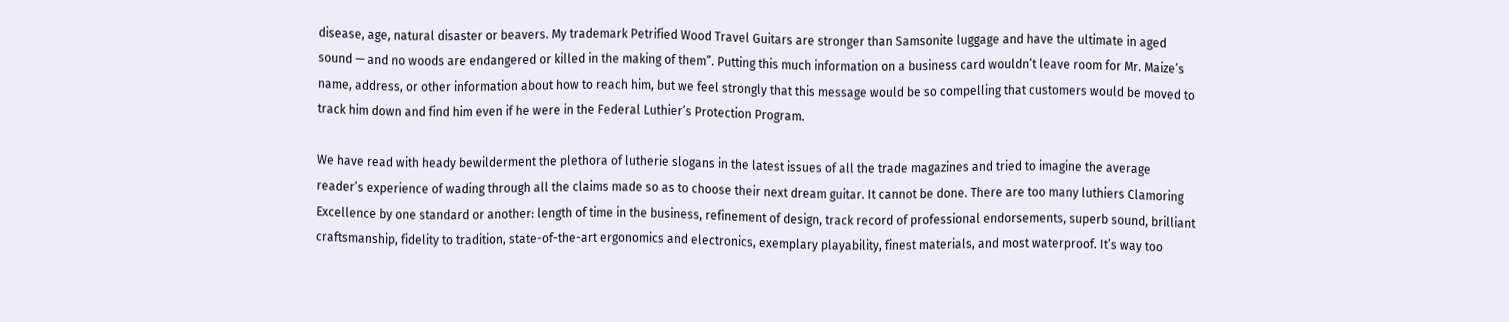disease, age, natural disaster or beavers. My trademark Petrified Wood Travel Guitars are stronger than Samsonite luggage and have the ultimate in aged sound — and no woods are endangered or killed in the making of them”. Putting this much information on a business card wouldn’t leave room for Mr. Maize’s name, address, or other information about how to reach him, but we feel strongly that this message would be so compelling that customers would be moved to track him down and find him even if he were in the Federal Luthier’s Protection Program.

We have read with heady bewilderment the plethora of lutherie slogans in the latest issues of all the trade magazines and tried to imagine the average reader’s experience of wading through all the claims made so as to choose their next dream guitar. It cannot be done. There are too many luthiers Clamoring Excellence by one standard or another: length of time in the business, refinement of design, track record of professional endorsements, superb sound, brilliant craftsmanship, fidelity to tradition, state-of-the-art ergonomics and electronics, exemplary playability, finest materials, and most waterproof. It’s way too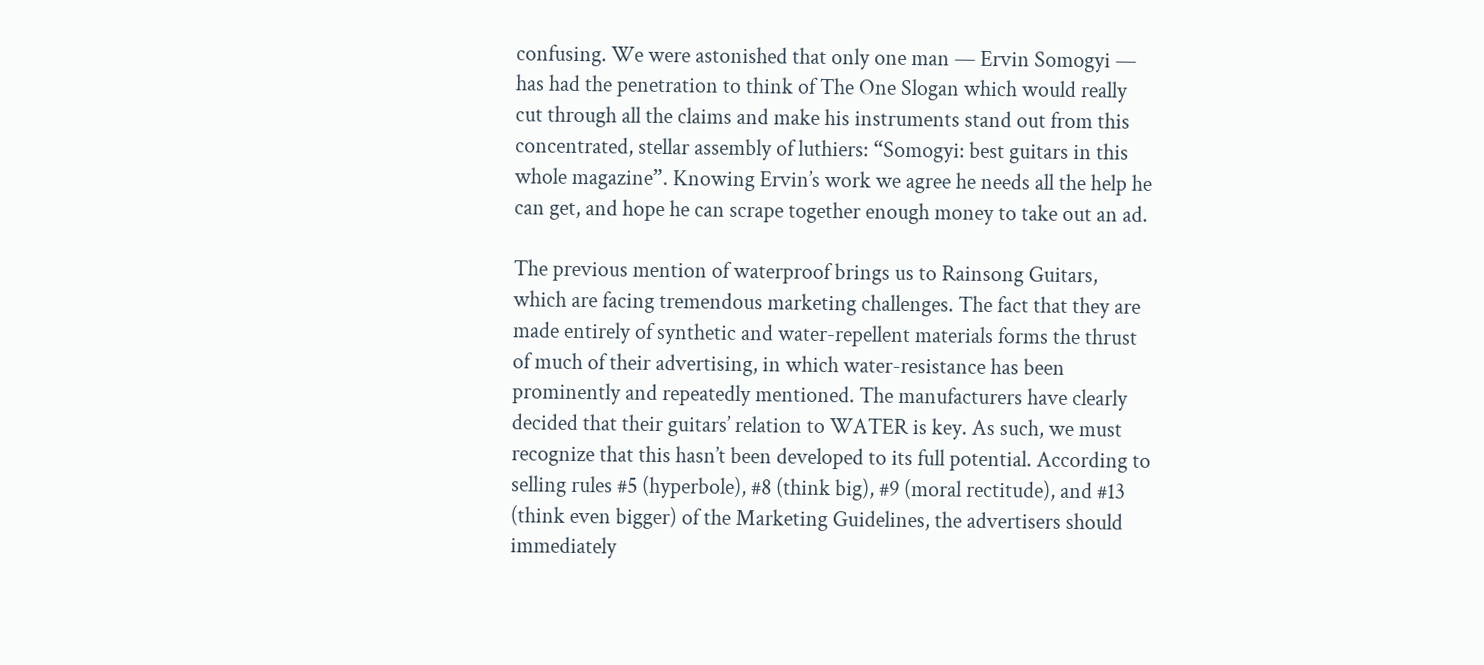confusing. We were astonished that only one man — Ervin Somogyi — has had the penetration to think of The One Slogan which would really cut through all the claims and make his instruments stand out from this concentrated, stellar assembly of luthiers: “Somogyi: best guitars in this whole magazine”. Knowing Ervin’s work we agree he needs all the help he can get, and hope he can scrape together enough money to take out an ad.

The previous mention of waterproof brings us to Rainsong Guitars, which are facing tremendous marketing challenges. The fact that they are made entirely of synthetic and water-repellent materials forms the thrust of much of their advertising, in which water-resistance has been prominently and repeatedly mentioned. The manufacturers have clearly decided that their guitars’ relation to WATER is key. As such, we must recognize that this hasn’t been developed to its full potential. According to selling rules #5 (hyperbole), #8 (think big), #9 (moral rectitude), and #13 (think even bigger) of the Marketing Guidelines, the advertisers should immediately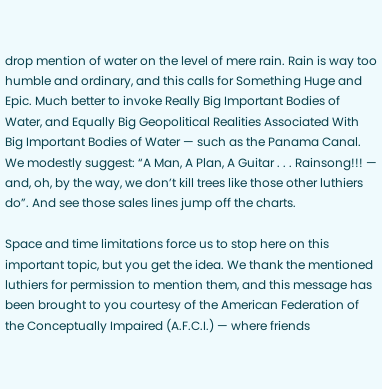drop mention of water on the level of mere rain. Rain is way too humble and ordinary, and this calls for Something Huge and Epic. Much better to invoke Really Big Important Bodies of Water, and Equally Big Geopolitical Realities Associated With Big Important Bodies of Water — such as the Panama Canal. We modestly suggest: “A Man, A Plan, A Guitar . . . Rainsong!!! — and, oh, by the way, we don’t kill trees like those other luthiers do”. And see those sales lines jump off the charts.

Space and time limitations force us to stop here on this important topic, but you get the idea. We thank the mentioned luthiers for permission to mention them, and this message has been brought to you courtesy of the American Federation of the Conceptually Impaired (A.F.C.I.) — where friends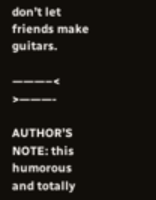don’t let friends make guitars.

———–< >———-

AUTHOR’S NOTE: this humorous and totally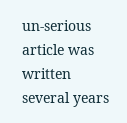un-serious article was written several years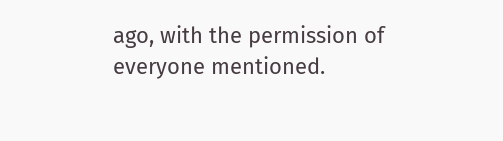ago, with the permission of everyone mentioned.